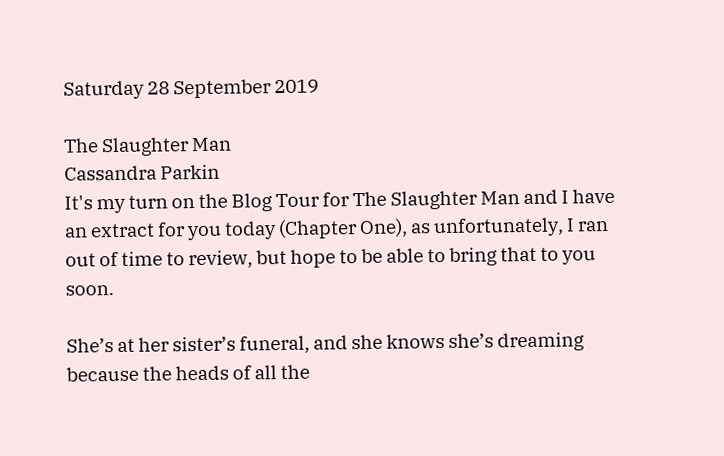Saturday 28 September 2019

The Slaughter Man
Cassandra Parkin
It's my turn on the Blog Tour for The Slaughter Man and I have an extract for you today (Chapter One), as unfortunately, I ran out of time to review, but hope to be able to bring that to you soon.

She’s at her sister’s funeral, and she knows she’s dreaming because the heads of all the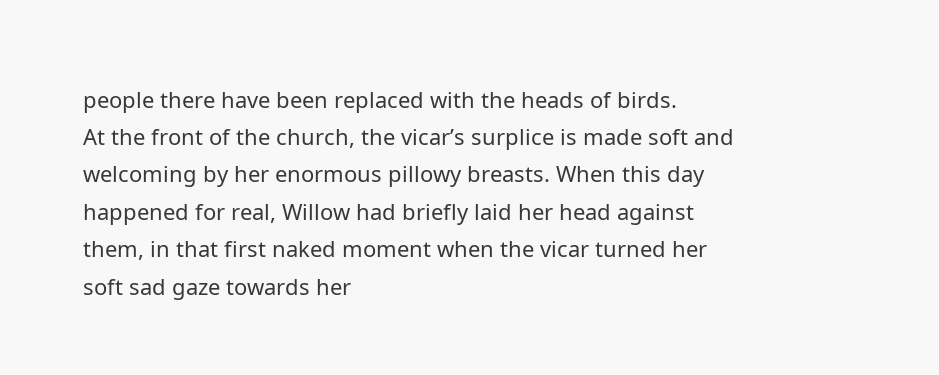people there have been replaced with the heads of birds.
At the front of the church, the vicar’s surplice is made soft and welcoming by her enormous pillowy breasts. When this day happened for real, Willow had briefly laid her head against them, in that first naked moment when the vicar turned her soft sad gaze towards her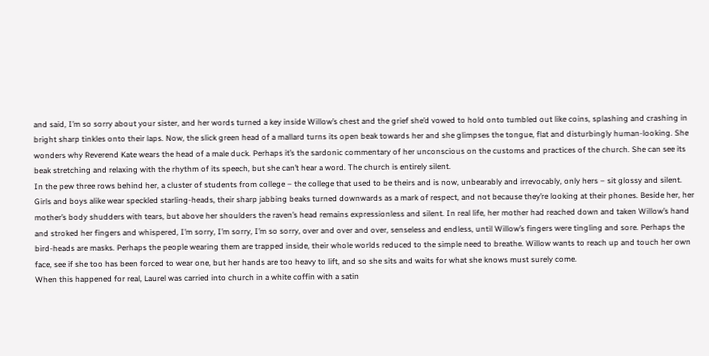and said, I’m so sorry about your sister, and her words turned a key inside Willow’s chest and the grief she’d vowed to hold onto tumbled out like coins, splashing and crashing in bright sharp tinkles onto their laps. Now, the slick green head of a mallard turns its open beak towards her and she glimpses the tongue, flat and disturbingly human-looking. She wonders why Reverend Kate wears the head of a male duck. Perhaps it’s the sardonic commentary of her unconscious on the customs and practices of the church. She can see its beak stretching and relaxing with the rhythm of its speech, but she can’t hear a word. The church is entirely silent.
In the pew three rows behind her, a cluster of students from college – the college that used to be theirs and is now, unbearably and irrevocably, only hers – sit glossy and silent. Girls and boys alike wear speckled starling-heads, their sharp jabbing beaks turned downwards as a mark of respect, and not because they’re looking at their phones. Beside her, her mother’s body shudders with tears, but above her shoulders the raven’s head remains expressionless and silent. In real life, her mother had reached down and taken Willow’s hand and stroked her fingers and whispered, I’m sorry, I’m sorry, I’m so sorry, over and over and over, senseless and endless, until Willow’s fingers were tingling and sore. Perhaps the bird-heads are masks. Perhaps the people wearing them are trapped inside, their whole worlds reduced to the simple need to breathe. Willow wants to reach up and touch her own face, see if she too has been forced to wear one, but her hands are too heavy to lift, and so she sits and waits for what she knows must surely come.
When this happened for real, Laurel was carried into church in a white coffin with a satin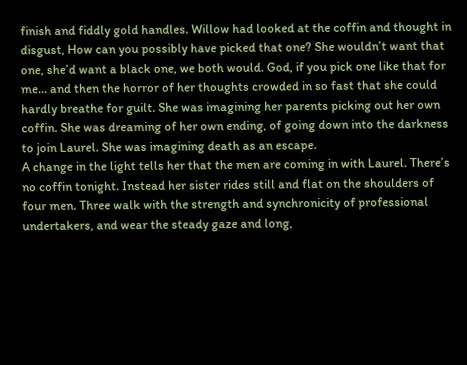finish and fiddly gold handles. Willow had looked at the coffin and thought in disgust, How can you possibly have picked that one? She wouldn’t want that one, she’d want a black one, we both would. God, if you pick one like that for me… and then the horror of her thoughts crowded in so fast that she could hardly breathe for guilt. She was imagining her parents picking out her own coffin. She was dreaming of her own ending, of going down into the darkness to join Laurel. She was imagining death as an escape.
A change in the light tells her that the men are coming in with Laurel. There’s no coffin tonight. Instead her sister rides still and flat on the shoulders of four men. Three walk with the strength and synchronicity of professional undertakers, and wear the steady gaze and long,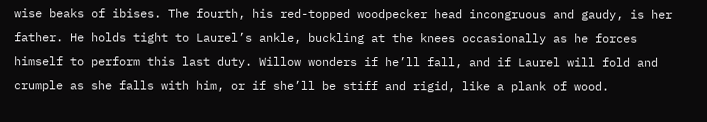wise beaks of ibises. The fourth, his red-topped woodpecker head incongruous and gaudy, is her father. He holds tight to Laurel’s ankle, buckling at the knees occasionally as he forces himself to perform this last duty. Willow wonders if he’ll fall, and if Laurel will fold and crumple as she falls with him, or if she’ll be stiff and rigid, like a plank of wood.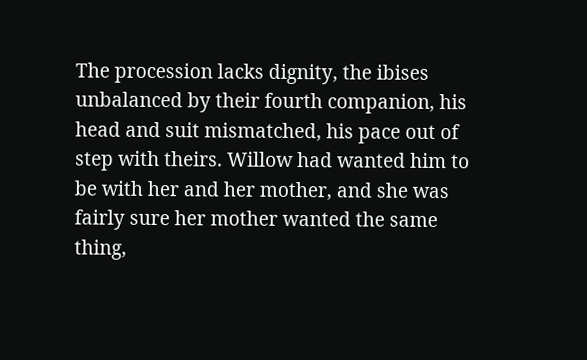The procession lacks dignity, the ibises unbalanced by their fourth companion, his head and suit mismatched, his pace out of step with theirs. Willow had wanted him to be with her and her mother, and she was fairly sure her mother wanted the same thing,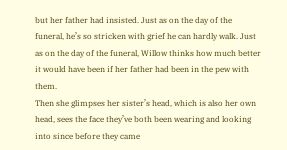but her father had insisted. Just as on the day of the funeral, he’s so stricken with grief he can hardly walk. Just as on the day of the funeral, Willow thinks how much better it would have been if her father had been in the pew with them.
Then she glimpses her sister’s head, which is also her own head, sees the face they’ve both been wearing and looking into since before they came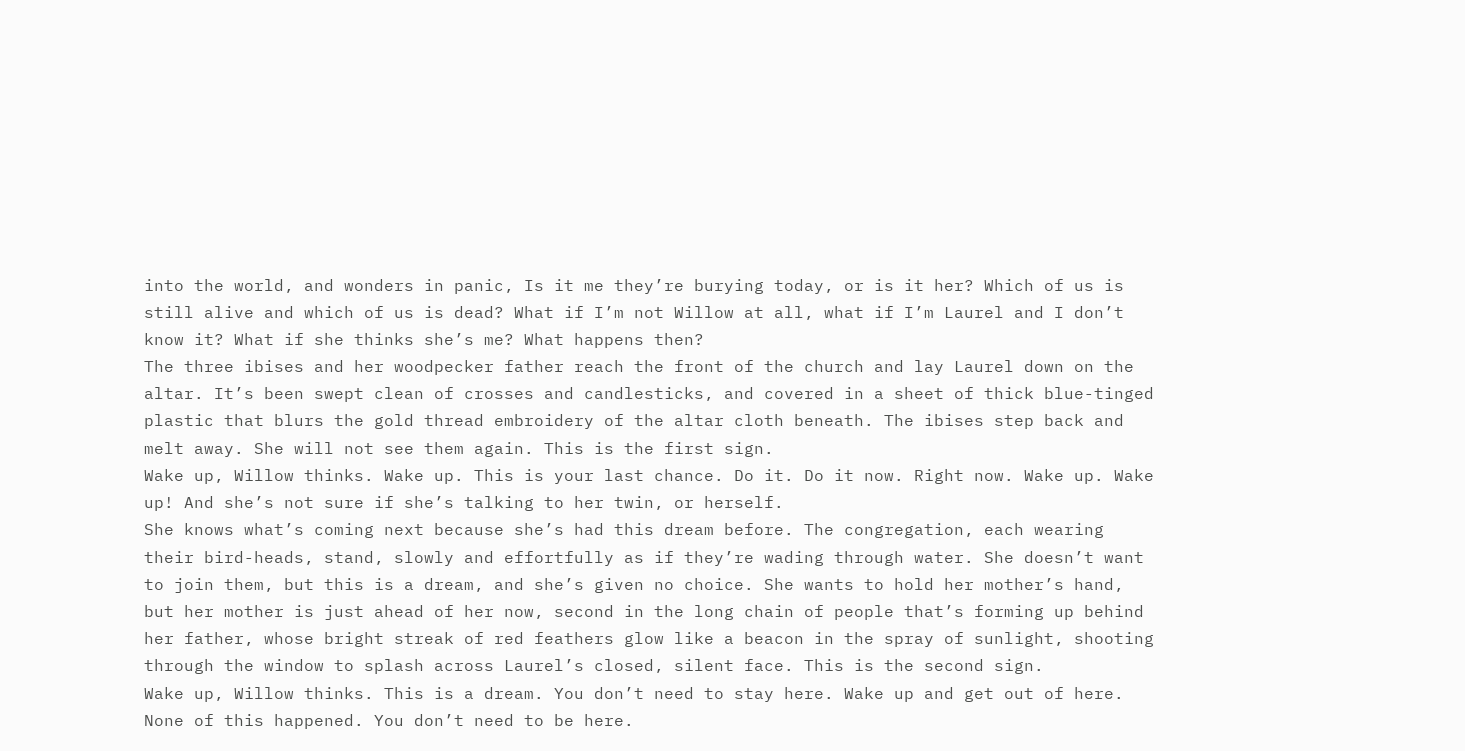into the world, and wonders in panic, Is it me they’re burying today, or is it her? Which of us is still alive and which of us is dead? What if I’m not Willow at all, what if I’m Laurel and I don’t know it? What if she thinks she’s me? What happens then?
The three ibises and her woodpecker father reach the front of the church and lay Laurel down on the altar. It’s been swept clean of crosses and candlesticks, and covered in a sheet of thick blue-tinged plastic that blurs the gold thread embroidery of the altar cloth beneath. The ibises step back and melt away. She will not see them again. This is the first sign.
Wake up, Willow thinks. Wake up. This is your last chance. Do it. Do it now. Right now. Wake up. Wake up! And she’s not sure if she’s talking to her twin, or herself.
She knows what’s coming next because she’s had this dream before. The congregation, each wearing their bird-heads, stand, slowly and effortfully as if they’re wading through water. She doesn’t want to join them, but this is a dream, and she’s given no choice. She wants to hold her mother’s hand, but her mother is just ahead of her now, second in the long chain of people that’s forming up behind her father, whose bright streak of red feathers glow like a beacon in the spray of sunlight, shooting through the window to splash across Laurel’s closed, silent face. This is the second sign.
Wake up, Willow thinks. This is a dream. You don’t need to stay here. Wake up and get out of here. None of this happened. You don’t need to be here.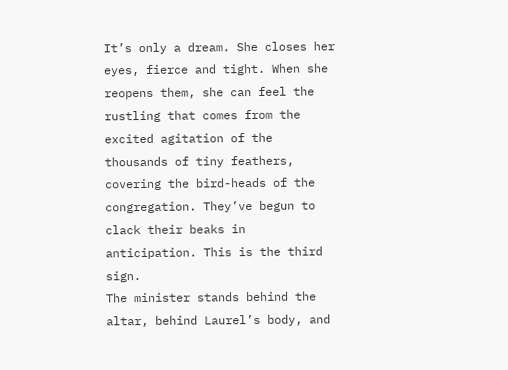It’s only a dream. She closes her eyes, fierce and tight. When she reopens them, she can feel the rustling that comes from the excited agitation of the thousands of tiny feathers, covering the bird-heads of the congregation. They’ve begun to clack their beaks in anticipation. This is the third sign.
The minister stands behind the altar, behind Laurel’s body, and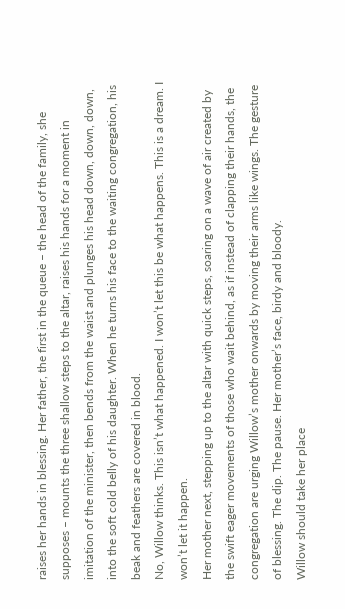raises her hands in blessing. Her father, the first in the queue – the head of the family, she supposes – mounts the three shallow steps to the altar, raises his hands for a moment in imitation of the minister, then bends from the waist and plunges his head down, down, down, into the soft cold belly of his daughter. When he turns his face to the waiting congregation, his beak and feathers are covered in blood.
No, Willow thinks. This isn’t what happened. I won’t let this be what happens. This is a dream. I won’t let it happen.
Her mother next, stepping up to the altar with quick steps, soaring on a wave of air created by the swift eager movements of those who wait behind, as if instead of clapping their hands, the congregation are urging Willow’s mother onwards by moving their arms like wings. The gesture of blessing. The dip. The pause. Her mother’s face, birdy and bloody.
Willow should take her place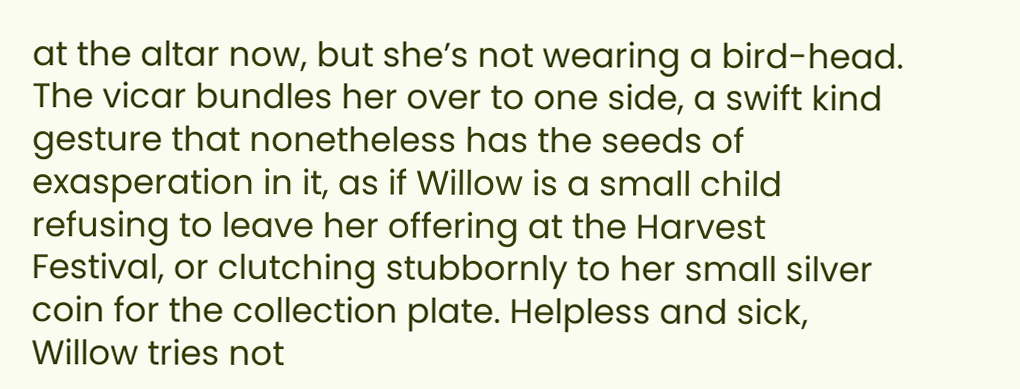at the altar now, but she’s not wearing a bird-head. The vicar bundles her over to one side, a swift kind gesture that nonetheless has the seeds of exasperation in it, as if Willow is a small child refusing to leave her offering at the Harvest Festival, or clutching stubbornly to her small silver coin for the collection plate. Helpless and sick, Willow tries not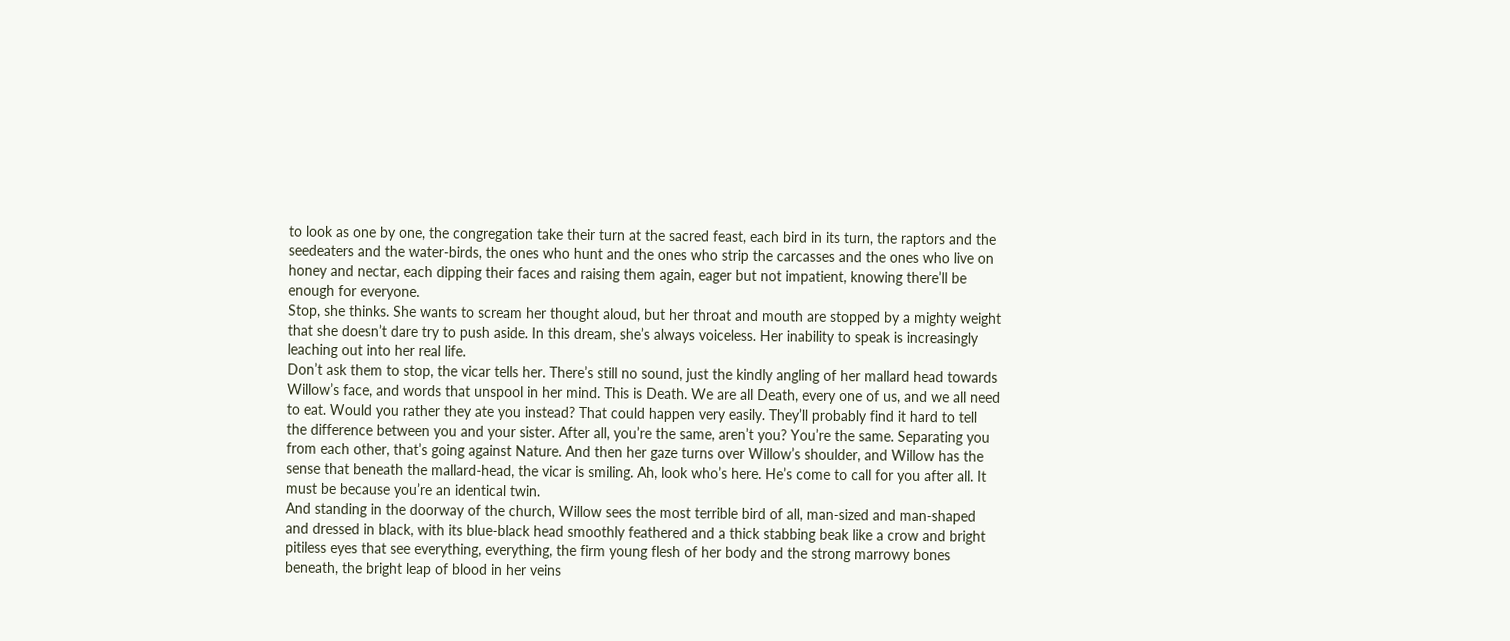to look as one by one, the congregation take their turn at the sacred feast, each bird in its turn, the raptors and the seedeaters and the water-birds, the ones who hunt and the ones who strip the carcasses and the ones who live on honey and nectar, each dipping their faces and raising them again, eager but not impatient, knowing there’ll be enough for everyone.
Stop, she thinks. She wants to scream her thought aloud, but her throat and mouth are stopped by a mighty weight that she doesn’t dare try to push aside. In this dream, she’s always voiceless. Her inability to speak is increasingly leaching out into her real life.
Don’t ask them to stop, the vicar tells her. There’s still no sound, just the kindly angling of her mallard head towards Willow’s face, and words that unspool in her mind. This is Death. We are all Death, every one of us, and we all need to eat. Would you rather they ate you instead? That could happen very easily. They’ll probably find it hard to tell the difference between you and your sister. After all, you’re the same, aren’t you? You’re the same. Separating you from each other, that’s going against Nature. And then her gaze turns over Willow’s shoulder, and Willow has the sense that beneath the mallard-head, the vicar is smiling. Ah, look who’s here. He’s come to call for you after all. It must be because you’re an identical twin.
And standing in the doorway of the church, Willow sees the most terrible bird of all, man-sized and man-shaped and dressed in black, with its blue-black head smoothly feathered and a thick stabbing beak like a crow and bright pitiless eyes that see everything, everything, the firm young flesh of her body and the strong marrowy bones beneath, the bright leap of blood in her veins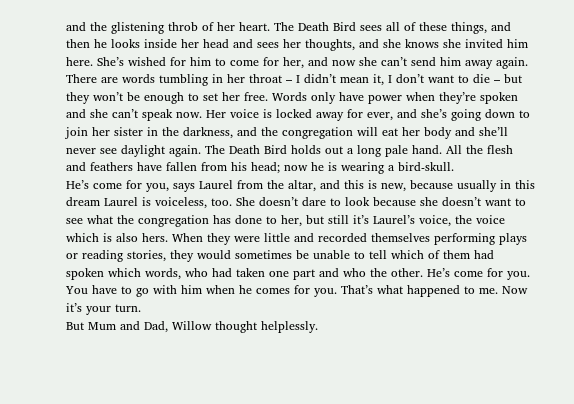and the glistening throb of her heart. The Death Bird sees all of these things, and then he looks inside her head and sees her thoughts, and she knows she invited him here. She’s wished for him to come for her, and now she can’t send him away again.
There are words tumbling in her throat – I didn’t mean it, I don’t want to die – but they won’t be enough to set her free. Words only have power when they’re spoken and she can’t speak now. Her voice is locked away for ever, and she’s going down to join her sister in the darkness, and the congregation will eat her body and she’ll never see daylight again. The Death Bird holds out a long pale hand. All the flesh and feathers have fallen from his head; now he is wearing a bird-skull.
He’s come for you, says Laurel from the altar, and this is new, because usually in this dream Laurel is voiceless, too. She doesn’t dare to look because she doesn’t want to see what the congregation has done to her, but still it’s Laurel’s voice, the voice which is also hers. When they were little and recorded themselves performing plays or reading stories, they would sometimes be unable to tell which of them had spoken which words, who had taken one part and who the other. He’s come for you. You have to go with him when he comes for you. That’s what happened to me. Now it’s your turn.
But Mum and Dad, Willow thought helplessly.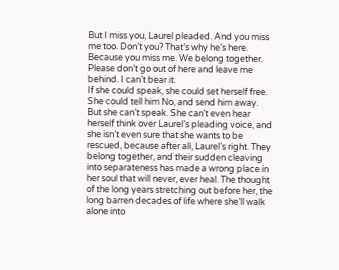But I miss you, Laurel pleaded. And you miss me too. Don’t you? That’s why he’s here. Because you miss me. We belong together. Please don’t go out of here and leave me behind. I can’t bear it.
If she could speak, she could set herself free. She could tell him No, and send him away. But she can’t speak. She can’t even hear herself think over Laurel’s pleading voice, and she isn’t even sure that she wants to be rescued, because after all, Laurel’s right. They belong together, and their sudden cleaving into separateness has made a wrong place in her soul that will never, ever heal. The thought of the long years stretching out before her, the long barren decades of life where she’ll walk alone into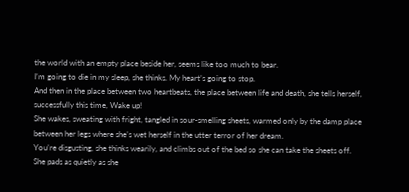the world with an empty place beside her, seems like too much to bear.
I’m going to die in my sleep, she thinks. My heart’s going to stop.
And then in the place between two heartbeats, the place between life and death, she tells herself, successfully this time, Wake up!
She wakes, sweating with fright, tangled in sour-smelling sheets, warmed only by the damp place between her legs where she’s wet herself in the utter terror of her dream.
You’re disgusting, she thinks wearily, and climbs out of the bed so she can take the sheets off.
She pads as quietly as she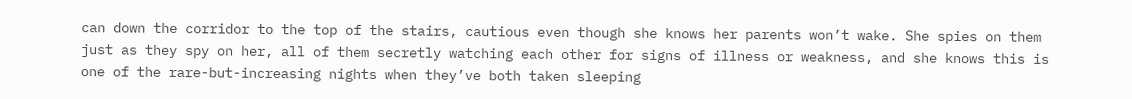can down the corridor to the top of the stairs, cautious even though she knows her parents won’t wake. She spies on them just as they spy on her, all of them secretly watching each other for signs of illness or weakness, and she knows this is one of the rare-but-increasing nights when they’ve both taken sleeping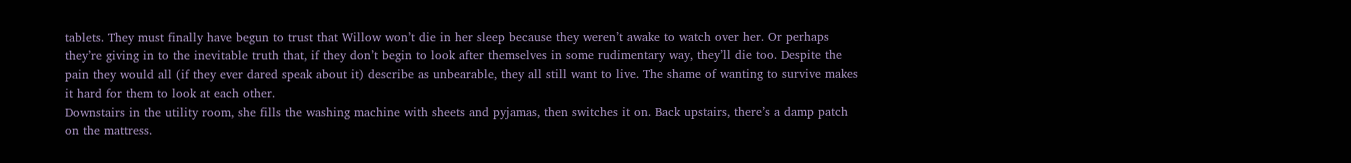tablets. They must finally have begun to trust that Willow won’t die in her sleep because they weren’t awake to watch over her. Or perhaps they’re giving in to the inevitable truth that, if they don’t begin to look after themselves in some rudimentary way, they’ll die too. Despite the pain they would all (if they ever dared speak about it) describe as unbearable, they all still want to live. The shame of wanting to survive makes it hard for them to look at each other.
Downstairs in the utility room, she fills the washing machine with sheets and pyjamas, then switches it on. Back upstairs, there’s a damp patch on the mattress.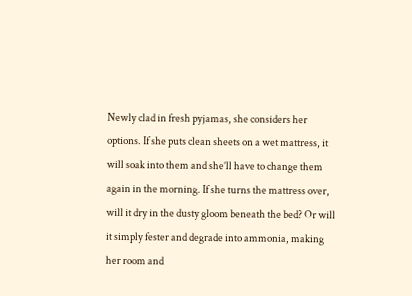Newly clad in fresh pyjamas, she considers her options. If she puts clean sheets on a wet mattress, it will soak into them and she’ll have to change them again in the morning. If she turns the mattress over, will it dry in the dusty gloom beneath the bed? Or will it simply fester and degrade into ammonia, making her room and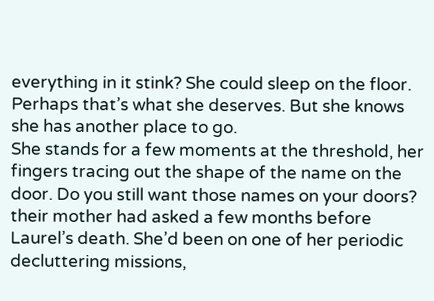everything in it stink? She could sleep on the floor. Perhaps that’s what she deserves. But she knows she has another place to go.
She stands for a few moments at the threshold, her fingers tracing out the shape of the name on the door. Do you still want those names on your doors? their mother had asked a few months before Laurel’s death. She’d been on one of her periodic decluttering missions,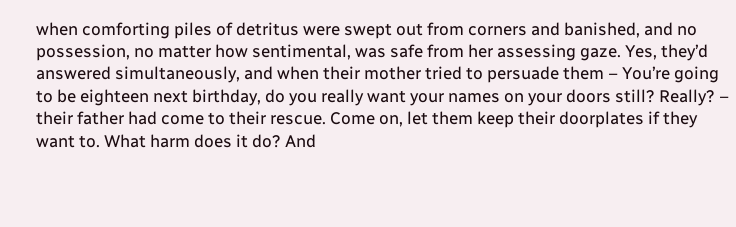when comforting piles of detritus were swept out from corners and banished, and no possession, no matter how sentimental, was safe from her assessing gaze. Yes, they’d answered simultaneously, and when their mother tried to persuade them – You’re going to be eighteen next birthday, do you really want your names on your doors still? Really? – their father had come to their rescue. Come on, let them keep their doorplates if they want to. What harm does it do? And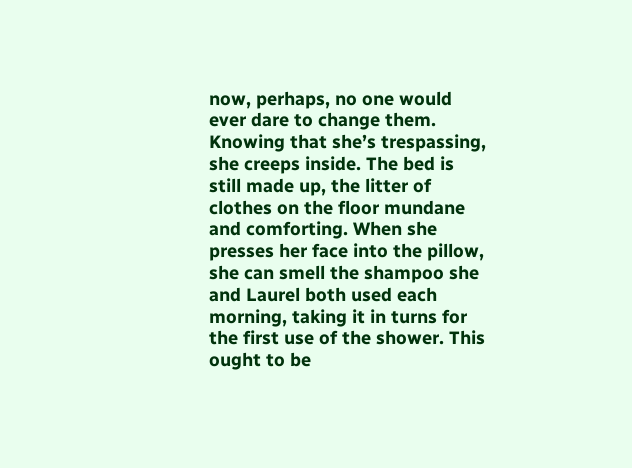now, perhaps, no one would ever dare to change them.
Knowing that she’s trespassing, she creeps inside. The bed is still made up, the litter of clothes on the floor mundane and comforting. When she presses her face into the pillow, she can smell the shampoo she and Laurel both used each morning, taking it in turns for the first use of the shower. This ought to be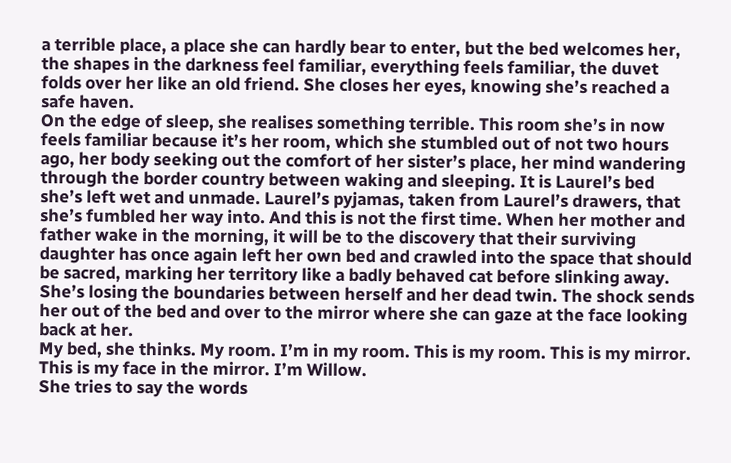a terrible place, a place she can hardly bear to enter, but the bed welcomes her, the shapes in the darkness feel familiar, everything feels familiar, the duvet folds over her like an old friend. She closes her eyes, knowing she’s reached a safe haven.
On the edge of sleep, she realises something terrible. This room she’s in now feels familiar because it’s her room, which she stumbled out of not two hours ago, her body seeking out the comfort of her sister’s place, her mind wandering through the border country between waking and sleeping. It is Laurel’s bed she’s left wet and unmade. Laurel’s pyjamas, taken from Laurel’s drawers, that she’s fumbled her way into. And this is not the first time. When her mother and father wake in the morning, it will be to the discovery that their surviving daughter has once again left her own bed and crawled into the space that should be sacred, marking her territory like a badly behaved cat before slinking away. She’s losing the boundaries between herself and her dead twin. The shock sends her out of the bed and over to the mirror where she can gaze at the face looking back at her.
My bed, she thinks. My room. I’m in my room. This is my room. This is my mirror. This is my face in the mirror. I’m Willow.
She tries to say the words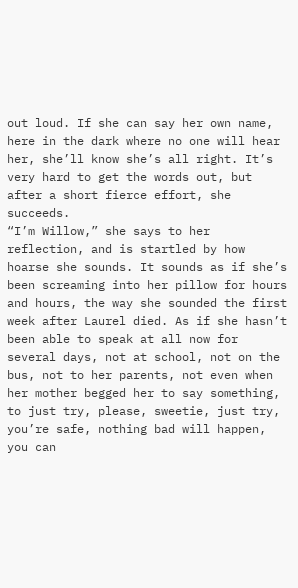out loud. If she can say her own name, here in the dark where no one will hear her, she’ll know she’s all right. It’s very hard to get the words out, but after a short fierce effort, she succeeds.
“I’m Willow,” she says to her reflection, and is startled by how hoarse she sounds. It sounds as if she’s been screaming into her pillow for hours and hours, the way she sounded the first week after Laurel died. As if she hasn’t been able to speak at all now for several days, not at school, not on the bus, not to her parents, not even when her mother begged her to say something, to just try, please, sweetie, just try, you’re safe, nothing bad will happen, you can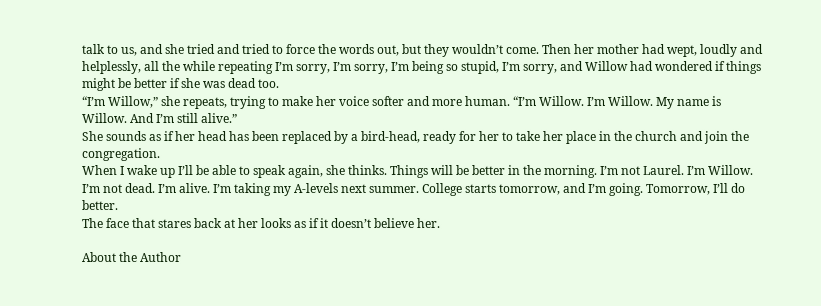talk to us, and she tried and tried to force the words out, but they wouldn’t come. Then her mother had wept, loudly and helplessly, all the while repeating I’m sorry, I’m sorry, I’m being so stupid, I’m sorry, and Willow had wondered if things might be better if she was dead too.
“I’m Willow,” she repeats, trying to make her voice softer and more human. “I’m Willow. I’m Willow. My name is Willow. And I’m still alive.”
She sounds as if her head has been replaced by a bird-head, ready for her to take her place in the church and join the congregation.
When I wake up I’ll be able to speak again, she thinks. Things will be better in the morning. I’m not Laurel. I’m Willow. I’m not dead. I’m alive. I’m taking my A-levels next summer. College starts tomorrow, and I’m going. Tomorrow, I’ll do better.
The face that stares back at her looks as if it doesn’t believe her.

About the Author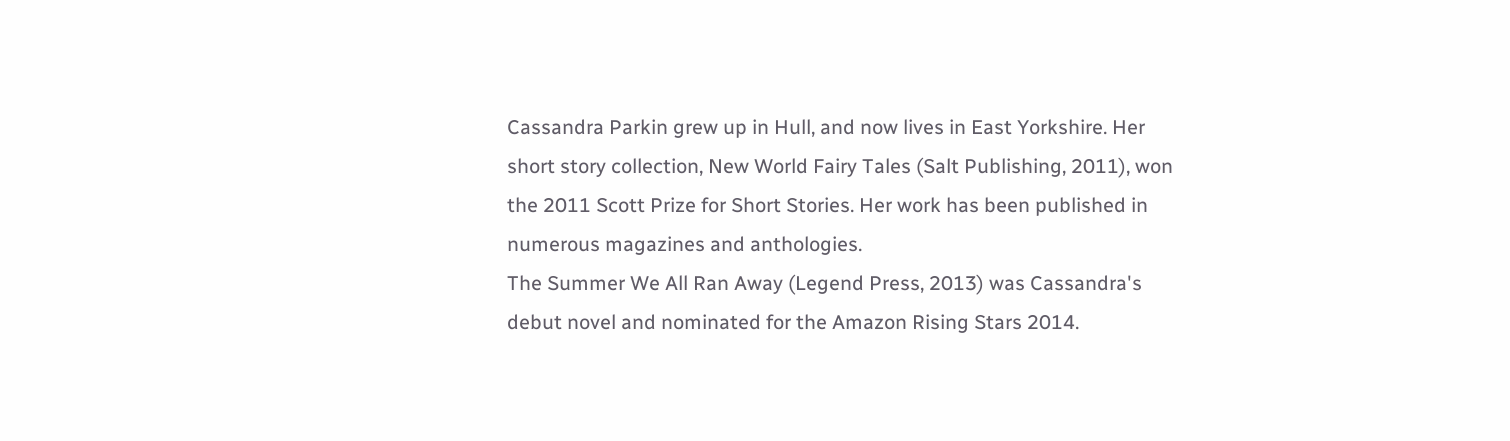Cassandra Parkin grew up in Hull, and now lives in East Yorkshire. Her short story collection, New World Fairy Tales (Salt Publishing, 2011), won the 2011 Scott Prize for Short Stories. Her work has been published in numerous magazines and anthologies.
The Summer We All Ran Away (Legend Press, 2013) was Cassandra's debut novel and nominated for the Amazon Rising Stars 2014.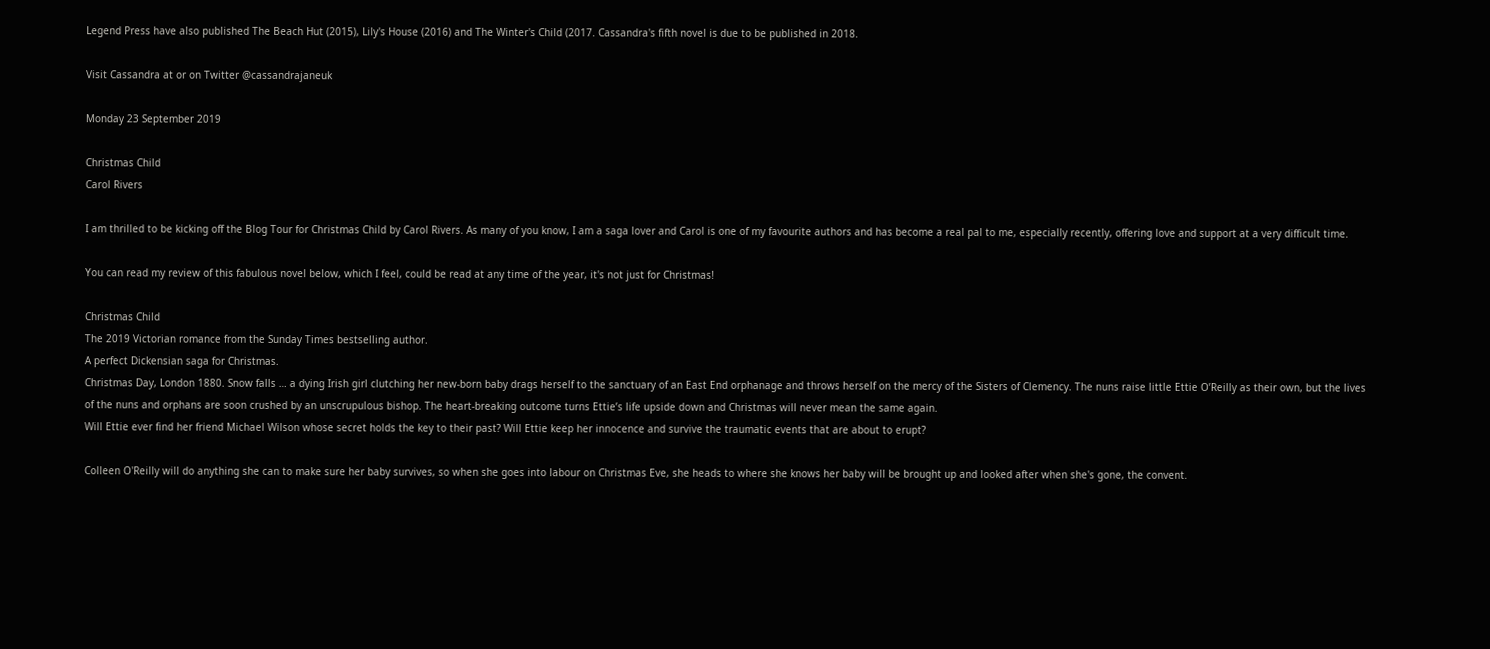Legend Press have also published The Beach Hut (2015), Lily's House (2016) and The Winter's Child (2017. Cassandra's fifth novel is due to be published in 2018.

Visit Cassandra at or on Twitter @cassandrajaneuk

Monday 23 September 2019

Christmas Child
Carol Rivers

I am thrilled to be kicking off the Blog Tour for Christmas Child by Carol Rivers. As many of you know, I am a saga lover and Carol is one of my favourite authors and has become a real pal to me, especially recently, offering love and support at a very difficult time.

You can read my review of this fabulous novel below, which I feel, could be read at any time of the year, it's not just for Christmas!

Christmas Child
The 2019 Victorian romance from the Sunday Times bestselling author.
A perfect Dickensian saga for Christmas.
Christmas Day, London 1880. Snow falls … a dying Irish girl clutching her new-born baby drags herself to the sanctuary of an East End orphanage and throws herself on the mercy of the Sisters of Clemency. The nuns raise little Ettie O’Reilly as their own, but the lives of the nuns and orphans are soon crushed by an unscrupulous bishop. The heart-breaking outcome turns Ettie’s life upside down and Christmas will never mean the same again.
Will Ettie ever find her friend Michael Wilson whose secret holds the key to their past? Will Ettie keep her innocence and survive the traumatic events that are about to erupt?

Colleen O'Reilly will do anything she can to make sure her baby survives, so when she goes into labour on Christmas Eve, she heads to where she knows her baby will be brought up and looked after when she's gone, the convent.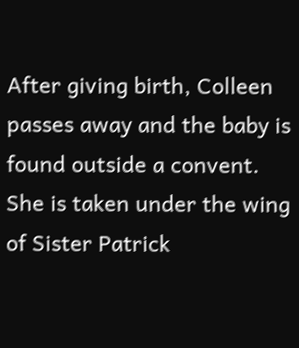After giving birth, Colleen passes away and the baby is found outside a convent. She is taken under the wing of Sister Patrick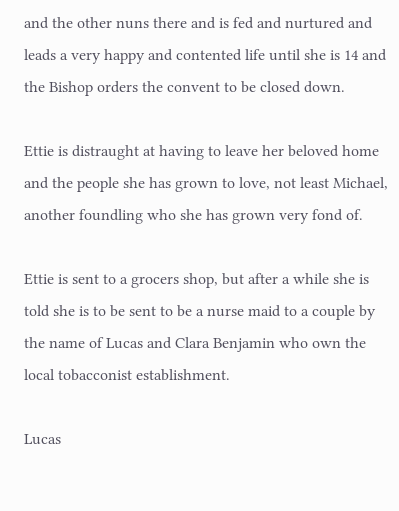and the other nuns there and is fed and nurtured and leads a very happy and contented life until she is 14 and the Bishop orders the convent to be closed down.

Ettie is distraught at having to leave her beloved home and the people she has grown to love, not least Michael, another foundling who she has grown very fond of.

Ettie is sent to a grocers shop, but after a while she is told she is to be sent to be a nurse maid to a couple by the name of Lucas and Clara Benjamin who own the local tobacconist establishment.

Lucas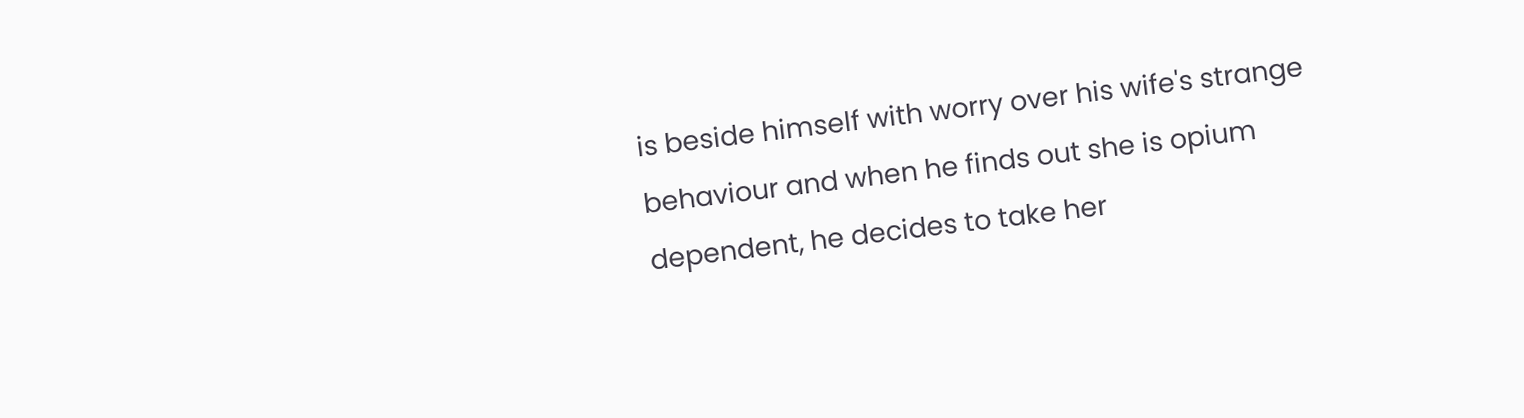is beside himself with worry over his wife's strange behaviour and when he finds out she is opium dependent, he decides to take her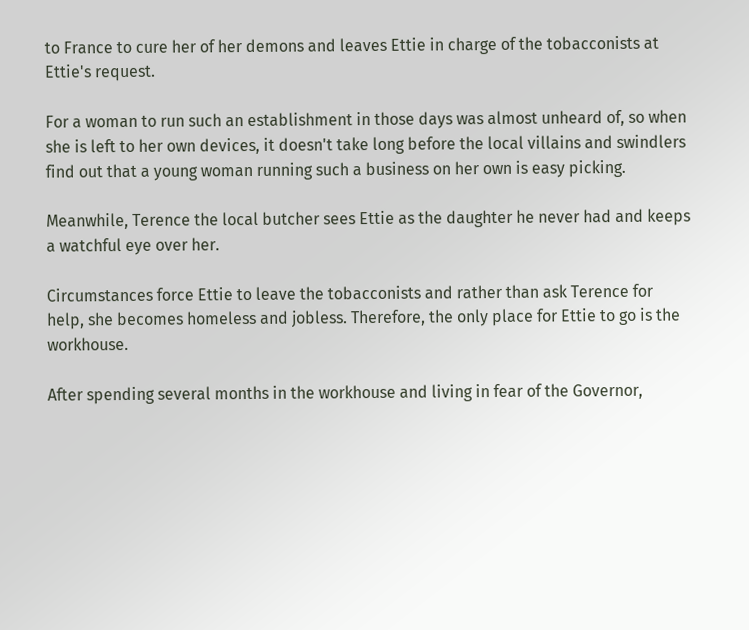to France to cure her of her demons and leaves Ettie in charge of the tobacconists at Ettie's request.

For a woman to run such an establishment in those days was almost unheard of, so when she is left to her own devices, it doesn't take long before the local villains and swindlers find out that a young woman running such a business on her own is easy picking.

Meanwhile, Terence the local butcher sees Ettie as the daughter he never had and keeps a watchful eye over her.

Circumstances force Ettie to leave the tobacconists and rather than ask Terence for help, she becomes homeless and jobless. Therefore, the only place for Ettie to go is the workhouse.

After spending several months in the workhouse and living in fear of the Governor,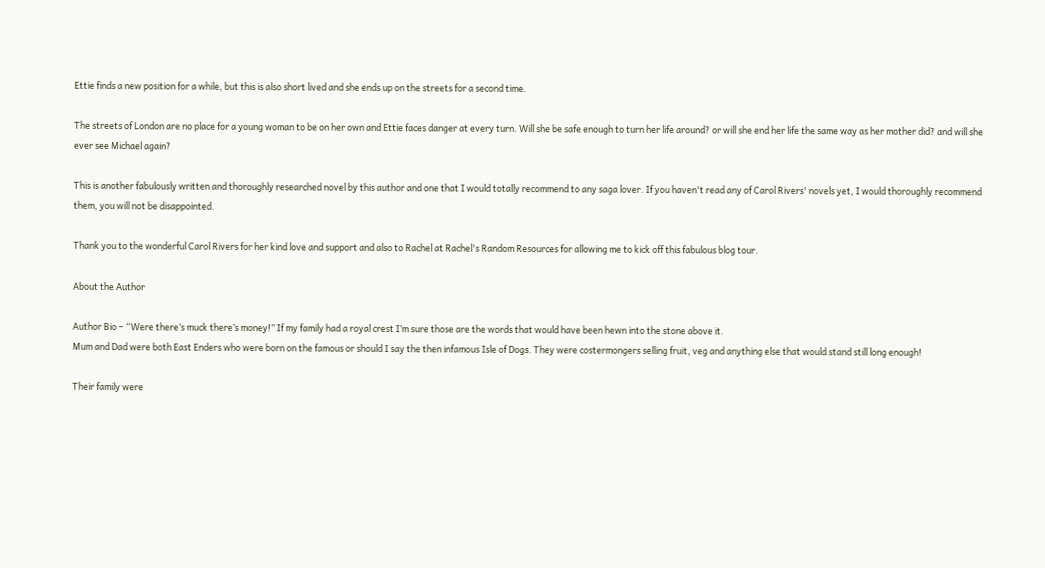Ettie finds a new position for a while, but this is also short lived and she ends up on the streets for a second time.

The streets of London are no place for a young woman to be on her own and Ettie faces danger at every turn. Will she be safe enough to turn her life around? or will she end her life the same way as her mother did? and will she ever see Michael again?

This is another fabulously written and thoroughly researched novel by this author and one that I would totally recommend to any saga lover. If you haven't read any of Carol Rivers' novels yet, I would thoroughly recommend them, you will not be disappointed.

Thank you to the wonderful Carol Rivers for her kind love and support and also to Rachel at Rachel's Random Resources for allowing me to kick off this fabulous blog tour.

About the Author

Author Bio – “Were there’s muck there’s money!” If my family had a royal crest I’m sure those are the words that would have been hewn into the stone above it.
Mum and Dad were both East Enders who were born on the famous or should I say the then infamous Isle of Dogs. They were costermongers selling fruit, veg and anything else that would stand still long enough!

Their family were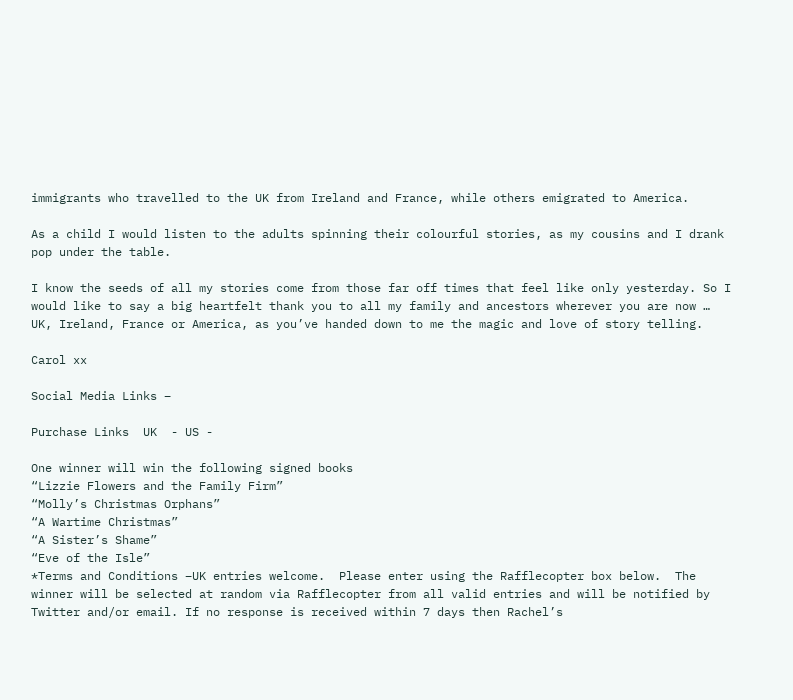immigrants who travelled to the UK from Ireland and France, while others emigrated to America.

As a child I would listen to the adults spinning their colourful stories, as my cousins and I drank pop under the table.

I know the seeds of all my stories come from those far off times that feel like only yesterday. So I would like to say a big heartfelt thank you to all my family and ancestors wherever you are now … UK, Ireland, France or America, as you’ve handed down to me the magic and love of story telling.

Carol xx

Social Media Links –

Purchase Links  UK  - US -

One winner will win the following signed books
“Lizzie Flowers and the Family Firm”
“Molly’s Christmas Orphans”
“A Wartime Christmas”
“A Sister’s Shame”
“Eve of the Isle”
*Terms and Conditions –UK entries welcome.  Please enter using the Rafflecopter box below.  The winner will be selected at random via Rafflecopter from all valid entries and will be notified by Twitter and/or email. If no response is received within 7 days then Rachel’s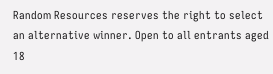Random Resources reserves the right to select an alternative winner. Open to all entrants aged 18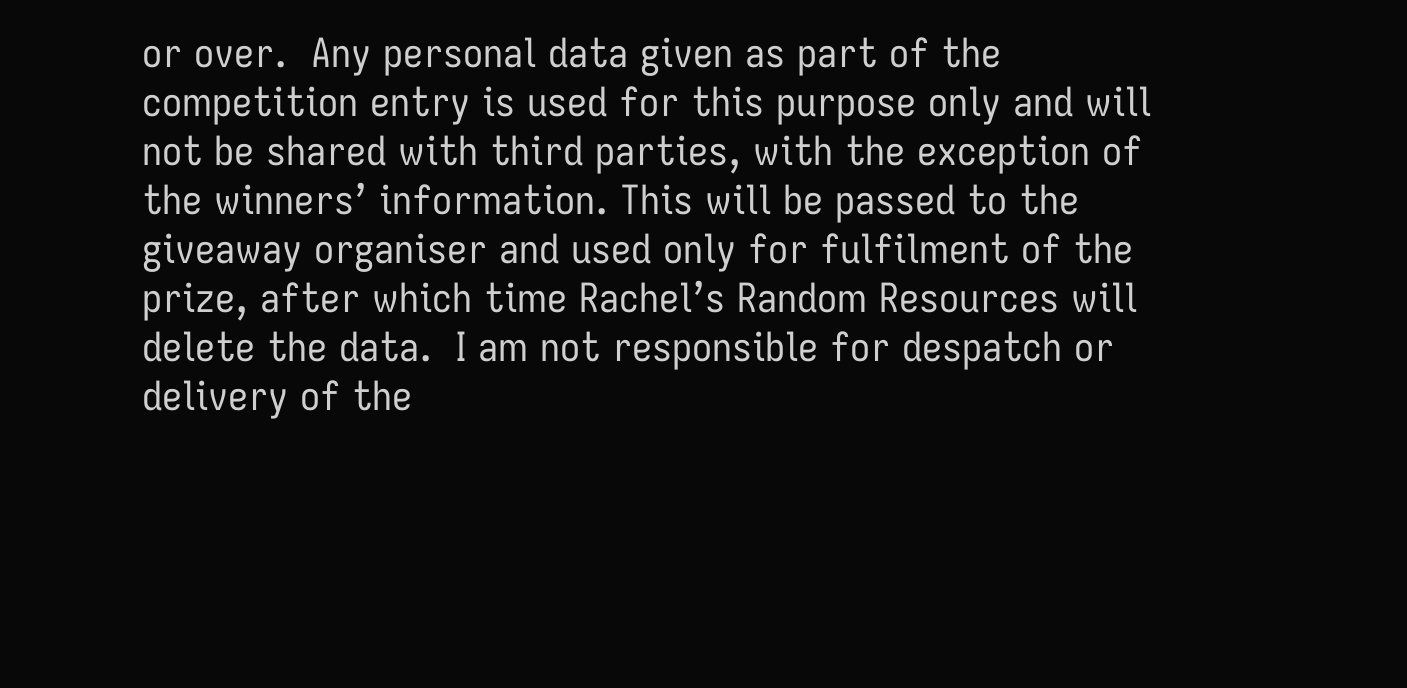or over.  Any personal data given as part of the competition entry is used for this purpose only and will not be shared with third parties, with the exception of the winners’ information. This will be passed to the giveaway organiser and used only for fulfilment of the prize, after which time Rachel’s Random Resources will delete the data.  I am not responsible for despatch or delivery of the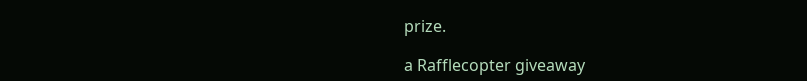prize.

a Rafflecopter giveaway